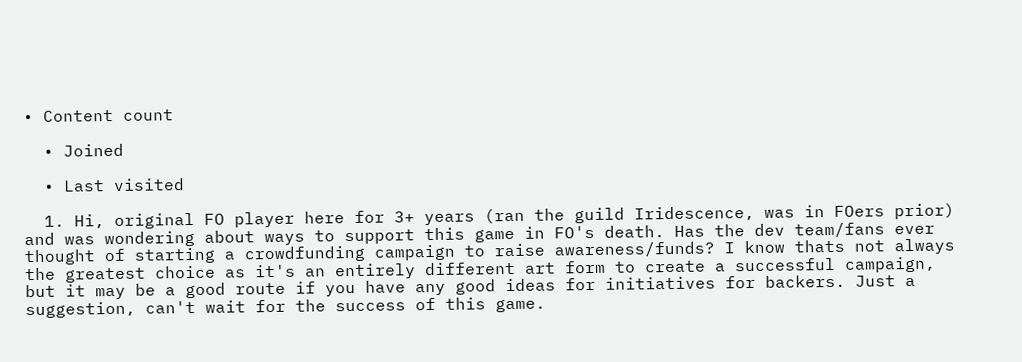• Content count

  • Joined

  • Last visited

  1. Hi, original FO player here for 3+ years (ran the guild Iridescence, was in FOers prior) and was wondering about ways to support this game in FO's death. Has the dev team/fans ever thought of starting a crowdfunding campaign to raise awareness/funds? I know thats not always the greatest choice as it's an entirely different art form to create a successful campaign, but it may be a good route if you have any good ideas for initiatives for backers. Just a suggestion, can't wait for the success of this game.